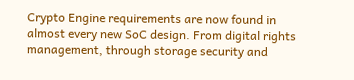Crypto Engine requirements are now found in almost every new SoC design. From digital rights management, through storage security and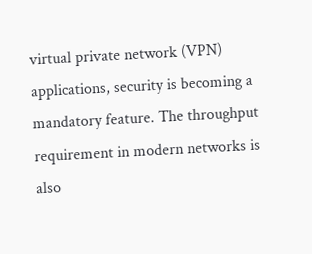virtual private network (VPN) applications, security is becoming a mandatory feature. The throughput requirement in modern networks is also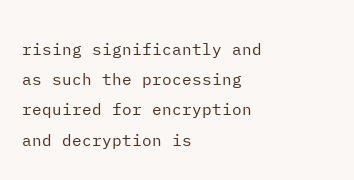rising significantly and as such the processing required for encryption and decryption is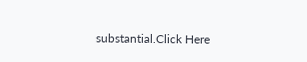substantial.Click Here